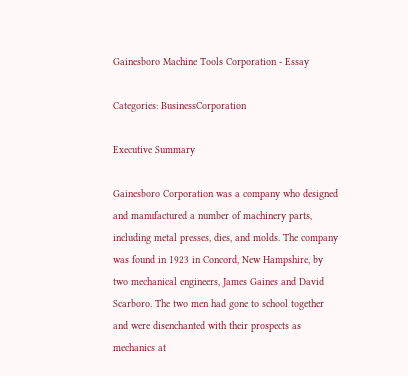Gainesboro Machine Tools Corporation - Essay

Categories: BusinessCorporation

Executive Summary

Gainesboro Corporation was a company who designed and manufactured a number of machinery parts, including metal presses, dies, and molds. The company was found in 1923 in Concord, New Hampshire, by two mechanical engineers, James Gaines and David Scarboro. The two men had gone to school together and were disenchanted with their prospects as mechanics at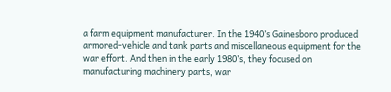a farm equipment manufacturer. In the 1940’s Gainesboro produced armored-vehicle and tank parts and miscellaneous equipment for the war effort. And then in the early 1980’s, they focused on manufacturing machinery parts, war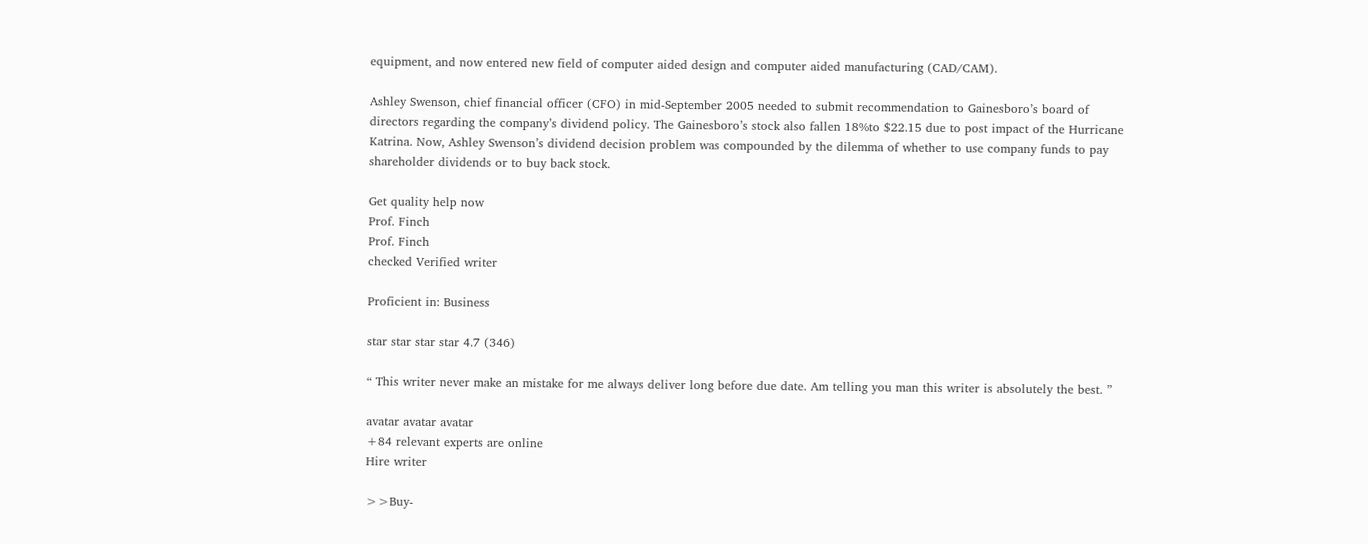equipment, and now entered new field of computer aided design and computer aided manufacturing (CAD/CAM).

Ashley Swenson, chief financial officer (CFO) in mid-September 2005 needed to submit recommendation to Gainesboro’s board of directors regarding the company’s dividend policy. The Gainesboro’s stock also fallen 18%to $22.15 due to post impact of the Hurricane Katrina. Now, Ashley Swenson’s dividend decision problem was compounded by the dilemma of whether to use company funds to pay shareholder dividends or to buy back stock.

Get quality help now
Prof. Finch
Prof. Finch
checked Verified writer

Proficient in: Business

star star star star 4.7 (346)

“ This writer never make an mistake for me always deliver long before due date. Am telling you man this writer is absolutely the best. ”

avatar avatar avatar
+84 relevant experts are online
Hire writer

>>Buy-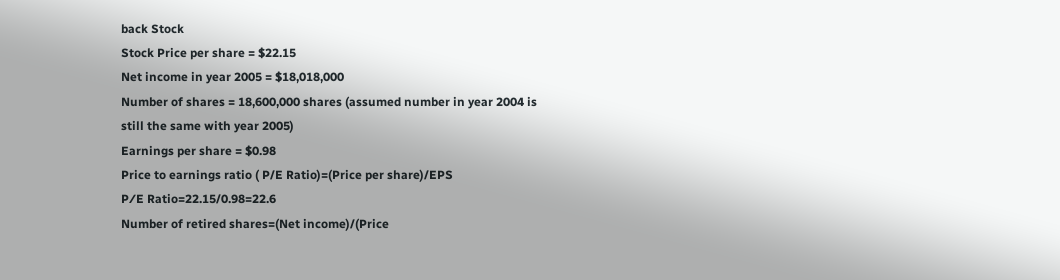back Stock
Stock Price per share = $22.15
Net income in year 2005 = $18,018,000
Number of shares = 18,600,000 shares (assumed number in year 2004 is
still the same with year 2005)
Earnings per share = $0.98
Price to earnings ratio ( P/E Ratio)=(Price per share)/EPS
P⁄E Ratio=22.15/0.98=22.6
Number of retired shares=(Net income)/(Price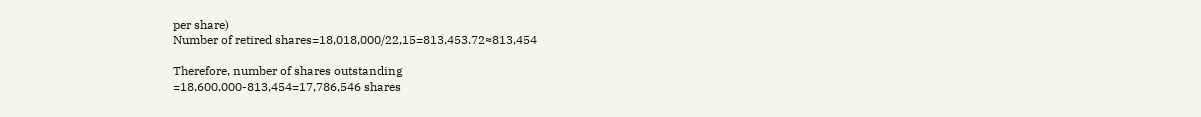per share)
Number of retired shares=18,018,000/22,15=813,453.72≈813,454

Therefore, number of shares outstanding
=18,600,000-813,454=17,786,546 shares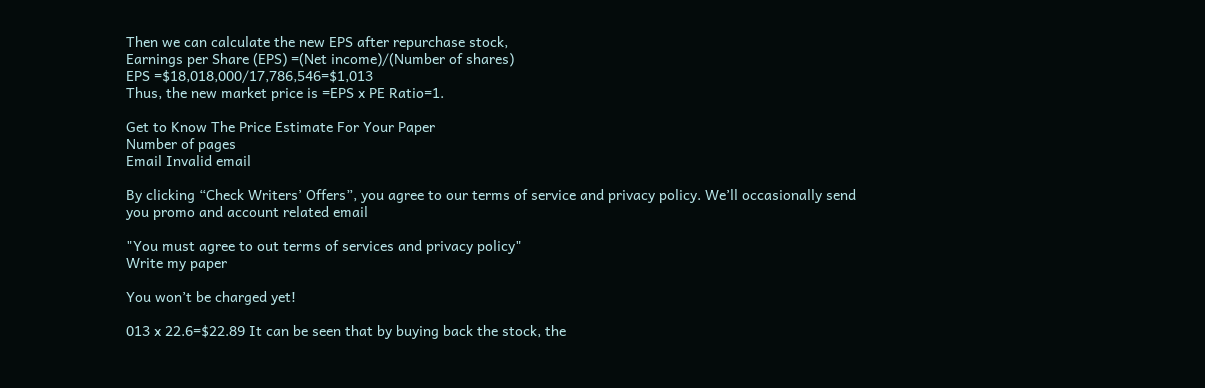Then we can calculate the new EPS after repurchase stock,
Earnings per Share (EPS) =(Net income)/(Number of shares)
EPS =$18,018,000/17,786,546=$1,013
Thus, the new market price is =EPS x PE Ratio=1.

Get to Know The Price Estimate For Your Paper
Number of pages
Email Invalid email

By clicking “Check Writers’ Offers”, you agree to our terms of service and privacy policy. We’ll occasionally send you promo and account related email

"You must agree to out terms of services and privacy policy"
Write my paper

You won’t be charged yet!

013 x 22.6=$22.89 It can be seen that by buying back the stock, the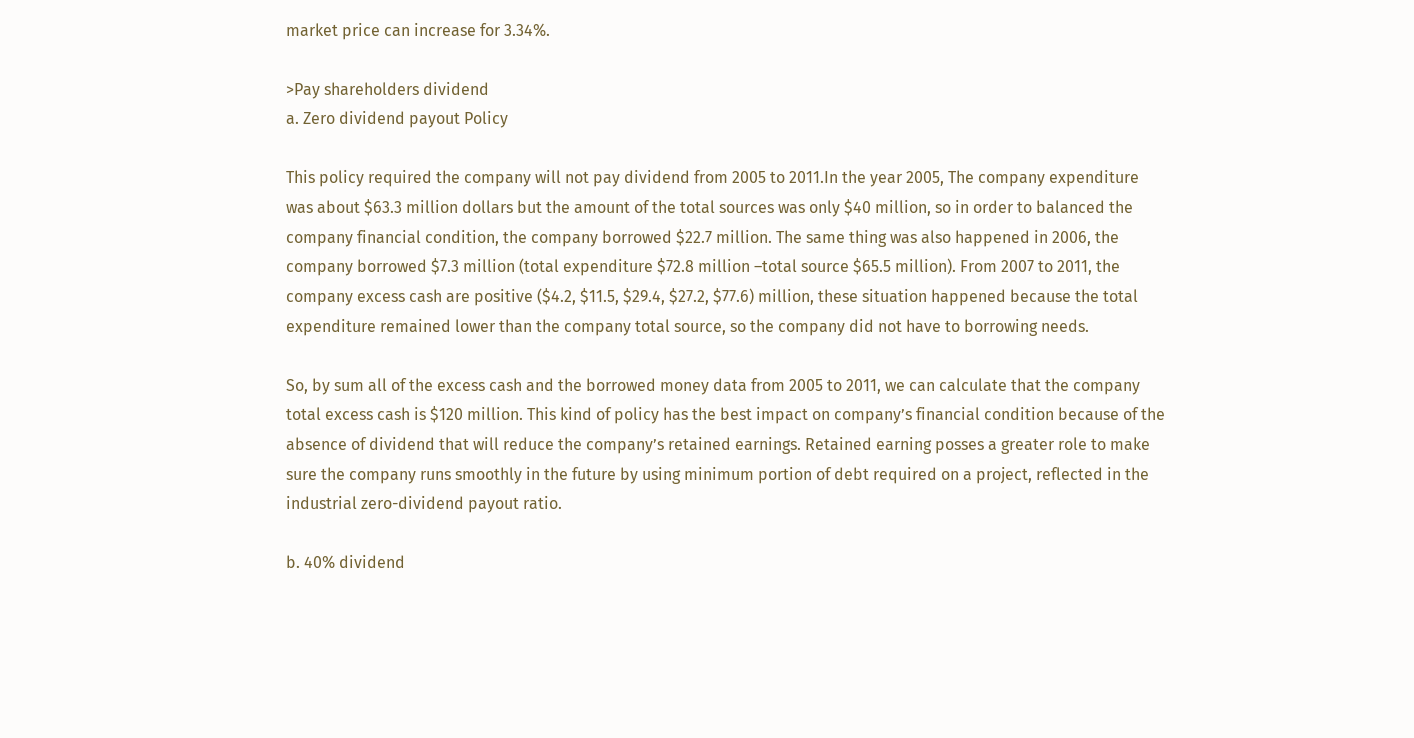market price can increase for 3.34%.

>Pay shareholders dividend
a. Zero dividend payout Policy

This policy required the company will not pay dividend from 2005 to 2011.In the year 2005, The company expenditure was about $63.3 million dollars but the amount of the total sources was only $40 million, so in order to balanced the company financial condition, the company borrowed $22.7 million. The same thing was also happened in 2006, the company borrowed $7.3 million (total expenditure $72.8 million –total source $65.5 million). From 2007 to 2011, the company excess cash are positive ($4.2, $11.5, $29.4, $27.2, $77.6) million, these situation happened because the total expenditure remained lower than the company total source, so the company did not have to borrowing needs.

So, by sum all of the excess cash and the borrowed money data from 2005 to 2011, we can calculate that the company total excess cash is $120 million. This kind of policy has the best impact on company’s financial condition because of the absence of dividend that will reduce the company’s retained earnings. Retained earning posses a greater role to make sure the company runs smoothly in the future by using minimum portion of debt required on a project, reflected in the industrial zero-dividend payout ratio.

b. 40% dividend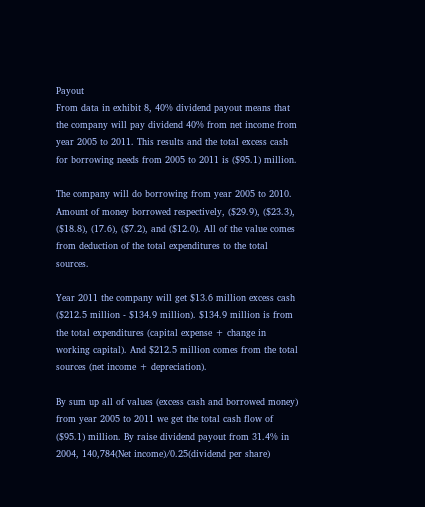Payout
From data in exhibit 8, 40% dividend payout means that the company will pay dividend 40% from net income from year 2005 to 2011. This results and the total excess cash for borrowing needs from 2005 to 2011 is ($95.1) million.

The company will do borrowing from year 2005 to 2010. Amount of money borrowed respectively, ($29.9), ($23.3), ($18.8), (17.6), ($7.2), and ($12.0). All of the value comes from deduction of the total expenditures to the total sources.

Year 2011 the company will get $13.6 million excess cash ($212.5 million - $134.9 million). $134.9 million is from the total expenditures (capital expense + change in working capital). And $212.5 million comes from the total sources (net income + depreciation).

By sum up all of values (excess cash and borrowed money) from year 2005 to 2011 we get the total cash flow of ($95.1) million. By raise dividend payout from 31.4% in 2004, 140,784(Net income)/0.25(dividend per share)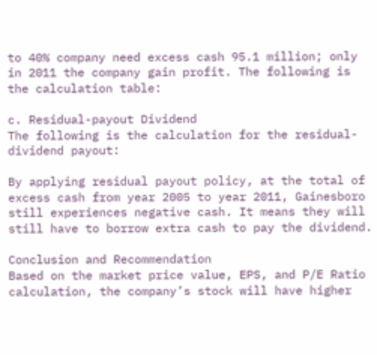to 40% company need excess cash 95.1 million; only in 2011 the company gain profit. The following is the calculation table:

c. Residual-payout Dividend
The following is the calculation for the residual-dividend payout:

By applying residual payout policy, at the total of excess cash from year 2005 to year 2011, Gainesboro still experiences negative cash. It means they will still have to borrow extra cash to pay the dividend.

Conclusion and Recommendation
Based on the market price value, EPS, and P/E Ratio calculation, the company’s stock will have higher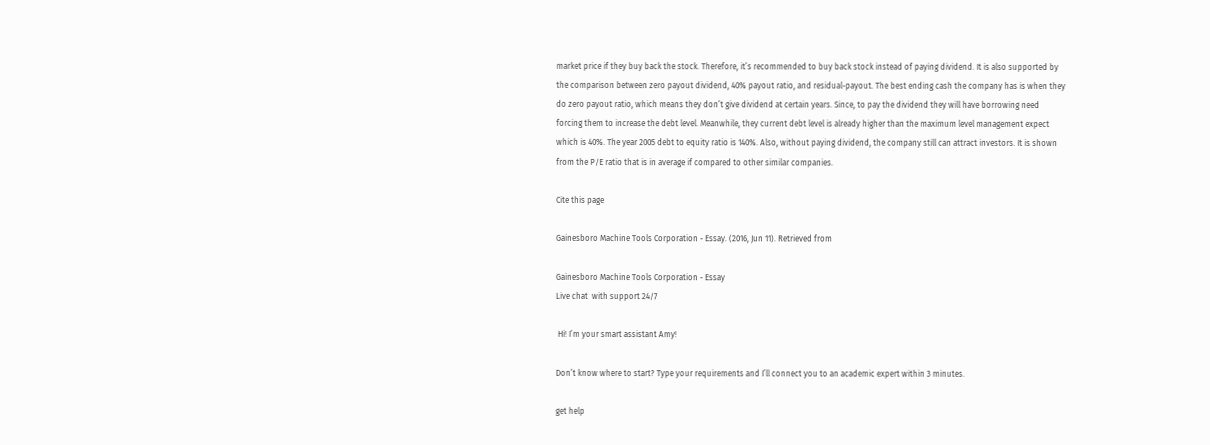market price if they buy back the stock. Therefore, it’s recommended to buy back stock instead of paying dividend. It is also supported by the comparison between zero payout dividend, 40% payout ratio, and residual-payout. The best ending cash the company has is when they do zero payout ratio, which means they don’t give dividend at certain years. Since, to pay the dividend they will have borrowing need forcing them to increase the debt level. Meanwhile, they current debt level is already higher than the maximum level management expect which is 40%. The year 2005 debt to equity ratio is 140%. Also, without paying dividend, the company still can attract investors. It is shown from the P/E ratio that is in average if compared to other similar companies.

Cite this page

Gainesboro Machine Tools Corporation - Essay. (2016, Jun 11). Retrieved from

Gainesboro Machine Tools Corporation - Essay
Live chat  with support 24/7

 Hi! I’m your smart assistant Amy!

Don’t know where to start? Type your requirements and I’ll connect you to an academic expert within 3 minutes.

get help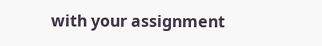with your assignment